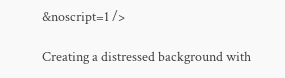&noscript=1 />

Creating a distressed background with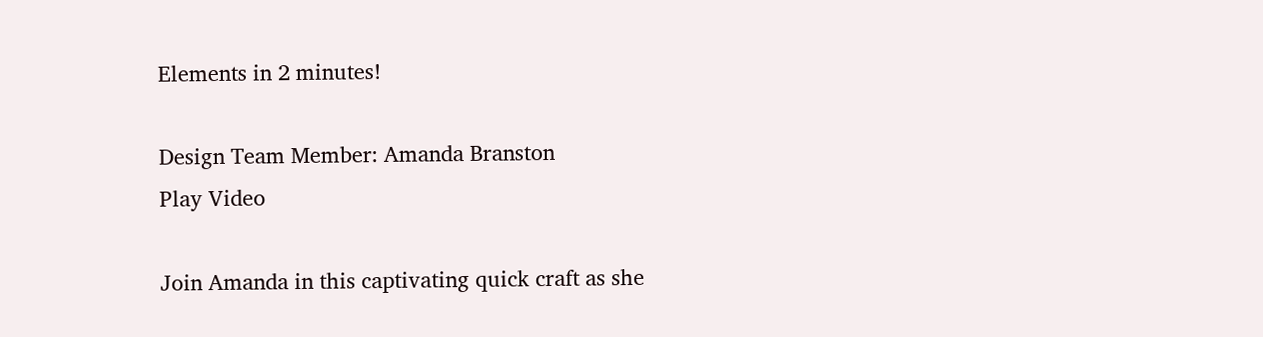Elements in 2 minutes!

Design Team Member: Amanda Branston
Play Video

Join Amanda in this captivating quick craft as she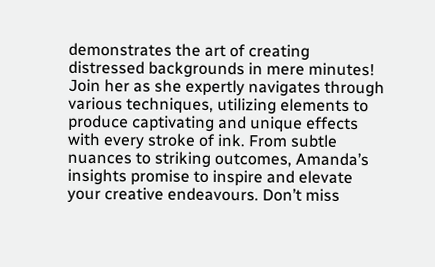demonstrates the art of creating distressed backgrounds in mere minutes! Join her as she expertly navigates through various techniques, utilizing elements to produce captivating and unique effects with every stroke of ink. From subtle nuances to striking outcomes, Amanda’s insights promise to inspire and elevate your creative endeavours. Don’t miss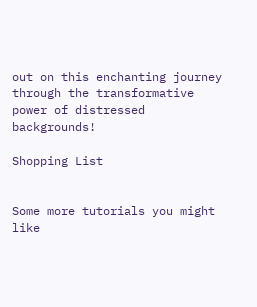out on this enchanting journey through the transformative power of distressed backgrounds!

Shopping List


Some more tutorials you might like